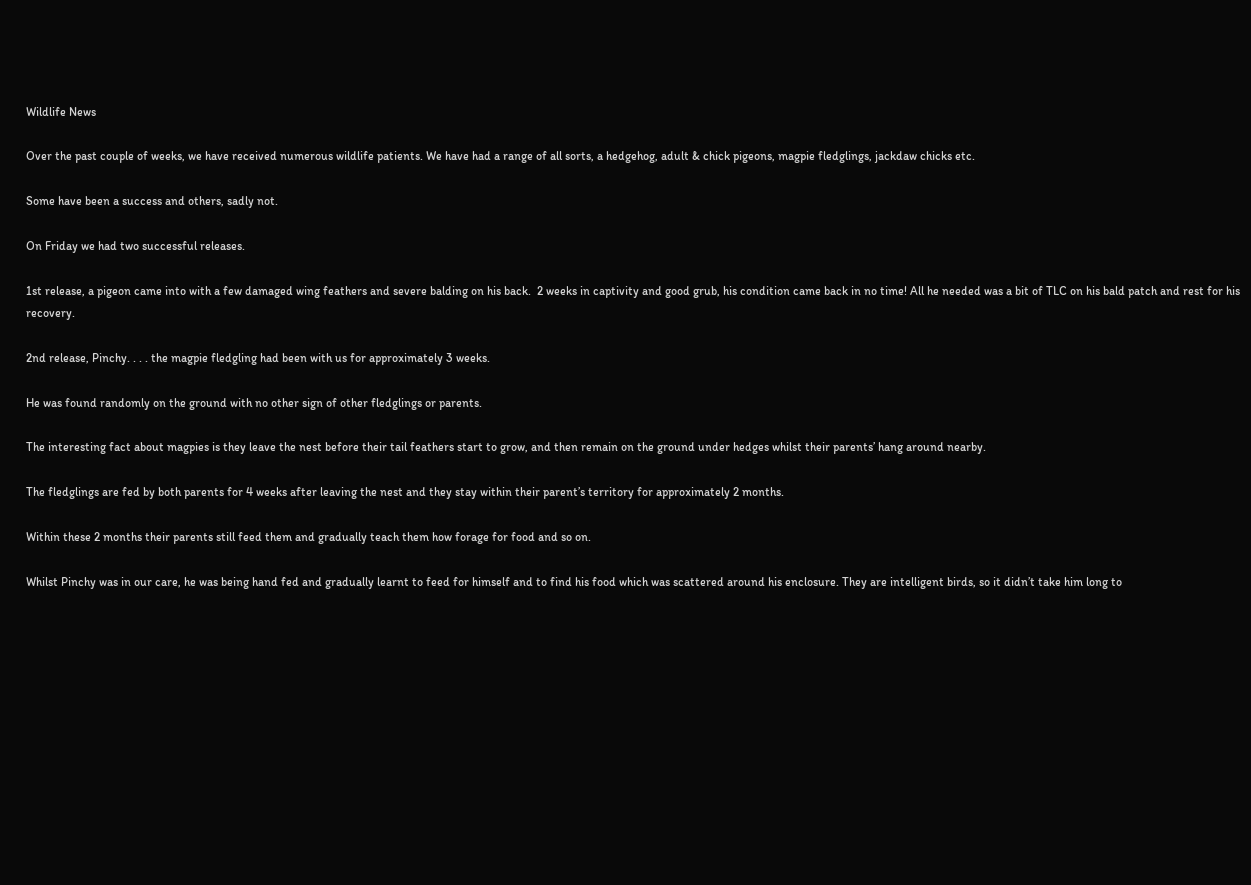Wildlife News

Over the past couple of weeks, we have received numerous wildlife patients. We have had a range of all sorts, a hedgehog, adult & chick pigeons, magpie fledglings, jackdaw chicks etc.

Some have been a success and others, sadly not.

On Friday we had two successful releases.

1st release, a pigeon came into with a few damaged wing feathers and severe balding on his back.  2 weeks in captivity and good grub, his condition came back in no time! All he needed was a bit of TLC on his bald patch and rest for his recovery.

2nd release, Pinchy. . . . the magpie fledgling had been with us for approximately 3 weeks.

He was found randomly on the ground with no other sign of other fledglings or parents.

The interesting fact about magpies is they leave the nest before their tail feathers start to grow, and then remain on the ground under hedges whilst their parents’ hang around nearby.

The fledglings are fed by both parents for 4 weeks after leaving the nest and they stay within their parent’s territory for approximately 2 months.

Within these 2 months their parents still feed them and gradually teach them how forage for food and so on.

Whilst Pinchy was in our care, he was being hand fed and gradually learnt to feed for himself and to find his food which was scattered around his enclosure. They are intelligent birds, so it didn’t take him long to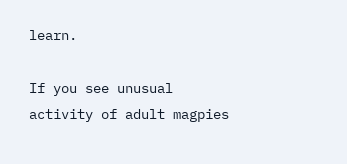learn.

If you see unusual activity of adult magpies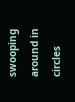swooping around in circles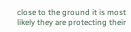close to the ground it is most likely they are protecting their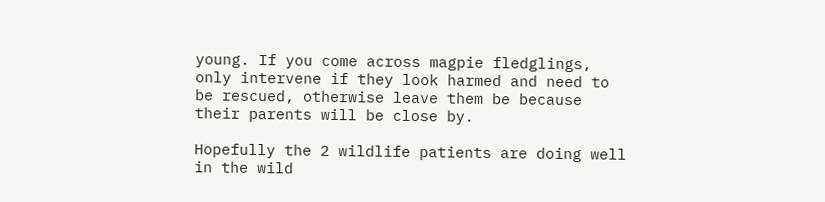young. If you come across magpie fledglings, only intervene if they look harmed and need to be rescued, otherwise leave them be because their parents will be close by.

Hopefully the 2 wildlife patients are doing well in the wild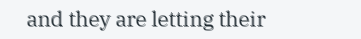and they are letting their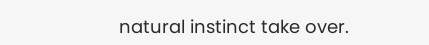natural instinct take over.